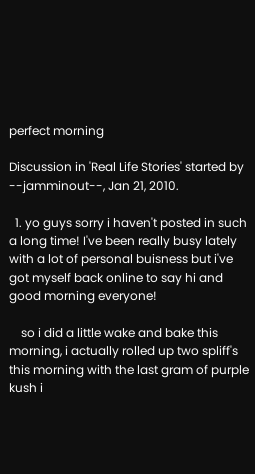perfect morning

Discussion in 'Real Life Stories' started by --jamminout--, Jan 21, 2010.

  1. yo guys sorry i haven't posted in such a long time! I've been really busy lately with a lot of personal buisness but i've got myself back online to say hi and good morning everyone!

    so i did a little wake and bake this morning, i actually rolled up two spliff's this morning with the last gram of purple kush i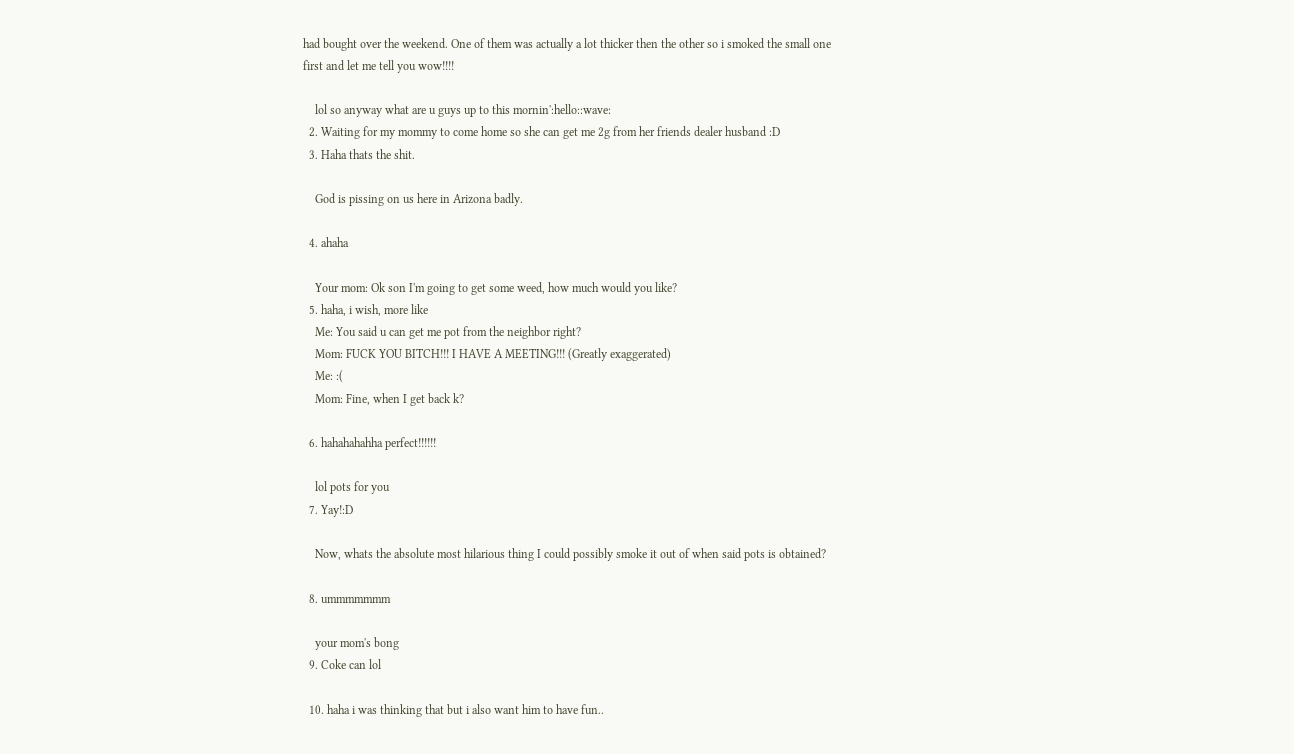had bought over the weekend. One of them was actually a lot thicker then the other so i smoked the small one first and let me tell you wow!!!!

    lol so anyway what are u guys up to this mornin':hello::wave:
  2. Waiting for my mommy to come home so she can get me 2g from her friends dealer husband :D
  3. Haha thats the shit.

    God is pissing on us here in Arizona badly.

  4. ahaha

    Your mom: Ok son I'm going to get some weed, how much would you like?
  5. haha, i wish, more like
    Me: You said u can get me pot from the neighbor right?
    Mom: FUCK YOU BITCH!!! I HAVE A MEETING!!! (Greatly exaggerated)
    Me: :(
    Mom: Fine, when I get back k?

  6. hahahahahha perfect!!!!!!

    lol pots for you
  7. Yay!:D

    Now, whats the absolute most hilarious thing I could possibly smoke it out of when said pots is obtained?

  8. ummmmmmm

    your mom's bong
  9. Coke can lol

  10. haha i was thinking that but i also want him to have fun..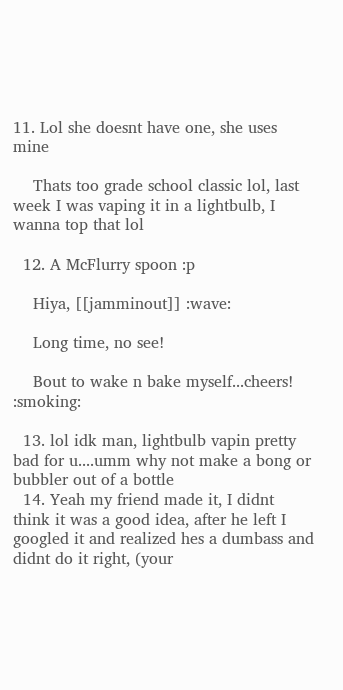11. Lol she doesnt have one, she uses mine

    Thats too grade school classic lol, last week I was vaping it in a lightbulb, I wanna top that lol

  12. A McFlurry spoon :p

    Hiya, [[jamminout]] :wave:

    Long time, no see!

    Bout to wake n bake myself...cheers! :smoking:

  13. lol idk man, lightbulb vapin pretty bad for u....umm why not make a bong or bubbler out of a bottle
  14. Yeah my friend made it, I didnt think it was a good idea, after he left I googled it and realized hes a dumbass and didnt do it right, (your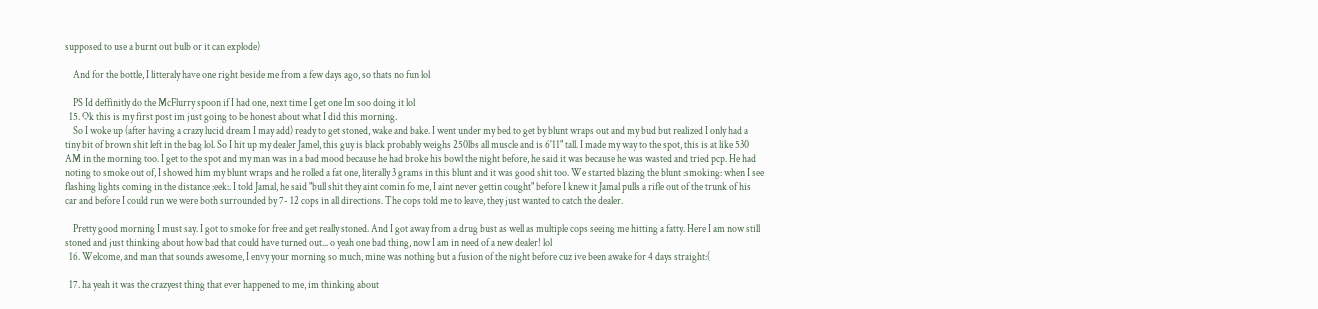supposed to use a burnt out bulb or it can explode)

    And for the bottle, I litteraly have one right beside me from a few days ago, so thats no fun lol

    PS Id deffinitly do the McFlurry spoon if I had one, next time I get one Im soo doing it lol
  15. Ok this is my first post im just going to be honest about what I did this morning.
    So I woke up (after having a crazy lucid dream I may add) ready to get stoned, wake and bake. I went under my bed to get by blunt wraps out and my bud but realized I only had a tiny bit of brown shit left in the bag lol. So I hit up my dealer Jamel, this guy is black probably weighs 250lbs all muscle and is 6'11" tall. I made my way to the spot, this is at like 530 AM in the morning too. I get to the spot and my man was in a bad mood because he had broke his bowl the night before, he said it was because he was wasted and tried pcp. He had noting to smoke out of, I showed him my blunt wraps and he rolled a fat one, literally 3 grams in this blunt and it was good shit too. We started blazing the blunt :smoking: when I see flashing lights coming in the distance :eek:. I told Jamal, he said "bull shit they aint comin fo me, I aint never gettin cought" before I knew it Jamal pulls a rifle out of the trunk of his car and before I could run we were both surrounded by 7- 12 cops in all directions. The cops told me to leave, they just wanted to catch the dealer.

    Pretty good morning I must say. I got to smoke for free and get really stoned. And I got away from a drug bust as well as multiple cops seeing me hitting a fatty. Here I am now still stoned and just thinking about how bad that could have turned out... o yeah one bad thing, now I am in need of a new dealer! lol
  16. Welcome, and man that sounds awesome, I envy your morning so much, mine was nothing but a fusion of the night before cuz ive been awake for 4 days straight:(

  17. ha yeah it was the crazyest thing that ever happened to me, im thinking about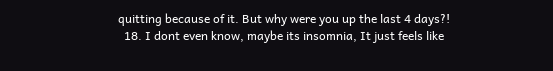quitting because of it. But why were you up the last 4 days?!
  18. I dont even know, maybe its insomnia, It just feels like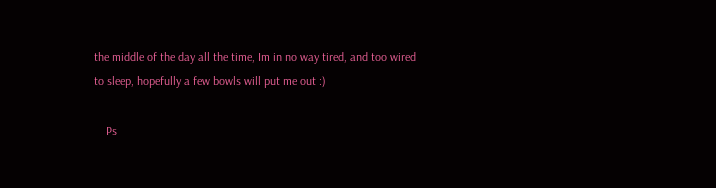the middle of the day all the time, Im in no way tired, and too wired to sleep, hopefully a few bowls will put me out :)

    Ps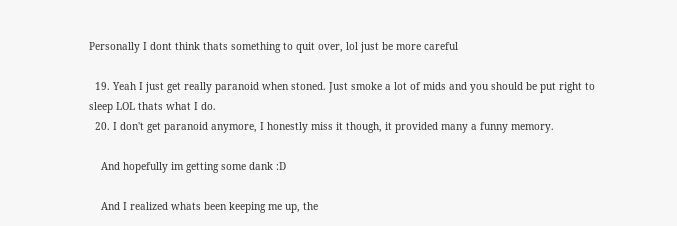Personally I dont think thats something to quit over, lol just be more careful

  19. Yeah I just get really paranoid when stoned. Just smoke a lot of mids and you should be put right to sleep LOL thats what I do.
  20. I don't get paranoid anymore, I honestly miss it though, it provided many a funny memory.

    And hopefully im getting some dank :D

    And I realized whats been keeping me up, the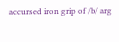accursed iron grip of /b/ arg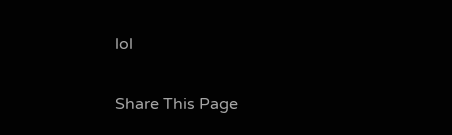lol

Share This Page